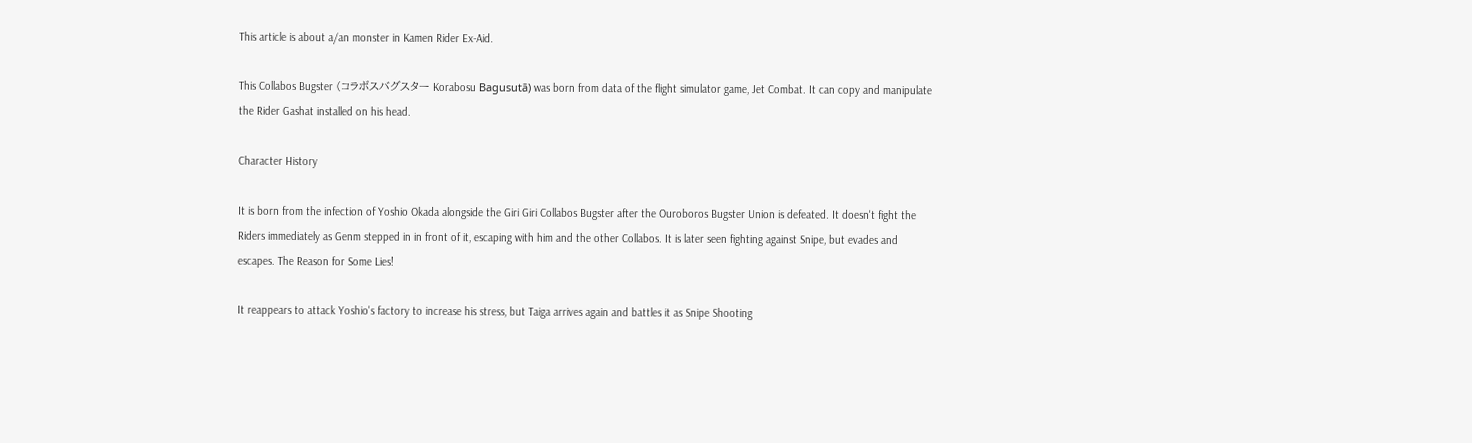This article is about a/an monster in Kamen Rider Ex-Aid.

This Collabos Bugster (コラボスバグスター Korabosu Bagusutā) was born from data of the flight simulator game, Jet Combat. It can copy and manipulate the Rider Gashat installed on his head.

Character History

It is born from the infection of Yoshio Okada alongside the Giri Giri Collabos Bugster after the Ouroboros Bugster Union is defeated. It doesn't fight the Riders immediately as Genm stepped in in front of it, escaping with him and the other Collabos. It is later seen fighting against Snipe, but evades and escapes. The Reason for Some Lies!

It reappears to attack Yoshio's factory to increase his stress, but Taiga arrives again and battles it as Snipe Shooting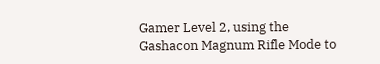Gamer Level 2, using the Gashacon Magnum Rifle Mode to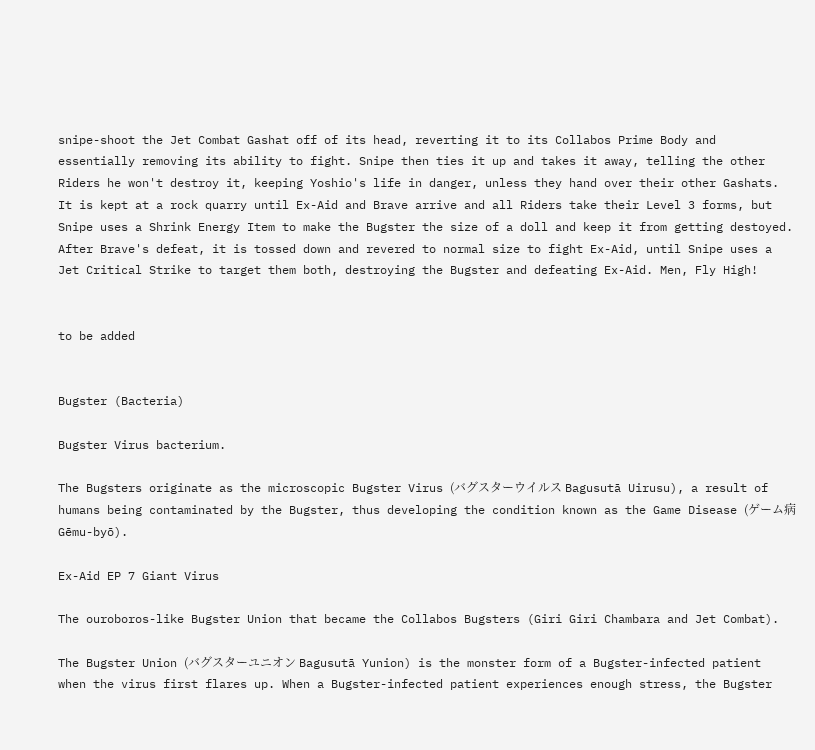snipe-shoot the Jet Combat Gashat off of its head, reverting it to its Collabos Prime Body and essentially removing its ability to fight. Snipe then ties it up and takes it away, telling the other Riders he won't destroy it, keeping Yoshio's life in danger, unless they hand over their other Gashats. It is kept at a rock quarry until Ex-Aid and Brave arrive and all Riders take their Level 3 forms, but Snipe uses a Shrink Energy Item to make the Bugster the size of a doll and keep it from getting destoyed. After Brave's defeat, it is tossed down and revered to normal size to fight Ex-Aid, until Snipe uses a Jet Critical Strike to target them both, destroying the Bugster and defeating Ex-Aid. Men, Fly High!


to be added


Bugster (Bacteria)

Bugster Virus bacterium.

The Bugsters originate as the microscopic Bugster Virus (バグスターウイルス Bagusutā Uirusu), a result of humans being contaminated by the Bugster, thus developing the condition known as the Game Disease (ゲーム病 Gēmu-byō).

Ex-Aid EP 7 Giant Virus

The ouroboros-like Bugster Union that became the Collabos Bugsters (Giri Giri Chambara and Jet Combat).

The Bugster Union (バグスターユニオン Bagusutā Yunion) is the monster form of a Bugster-infected patient when the virus first flares up. When a Bugster-infected patient experiences enough stress, the Bugster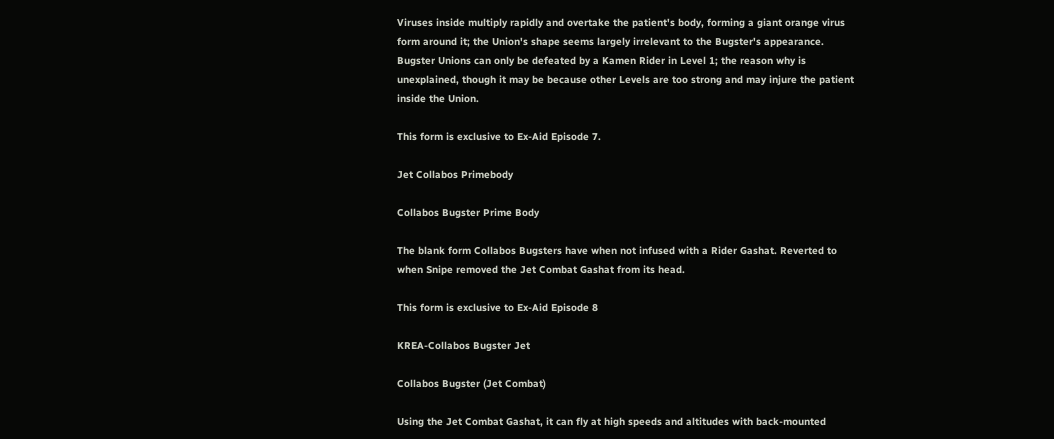Viruses inside multiply rapidly and overtake the patient's body, forming a giant orange virus form around it; the Union's shape seems largely irrelevant to the Bugster's appearance. Bugster Unions can only be defeated by a Kamen Rider in Level 1; the reason why is unexplained, though it may be because other Levels are too strong and may injure the patient inside the Union.

This form is exclusive to Ex-Aid Episode 7.

Jet Collabos Primebody

Collabos Bugster Prime Body

The blank form Collabos Bugsters have when not infused with a Rider Gashat. Reverted to when Snipe removed the Jet Combat Gashat from its head.

This form is exclusive to Ex-Aid Episode 8

KREA-Collabos Bugster Jet

Collabos Bugster (Jet Combat)

Using the Jet Combat Gashat, it can fly at high speeds and altitudes with back-mounted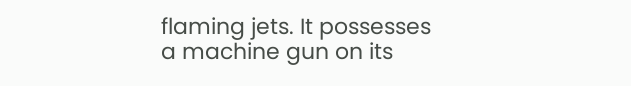flaming jets. It possesses a machine gun on its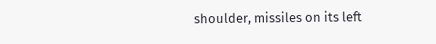shoulder, missiles on its left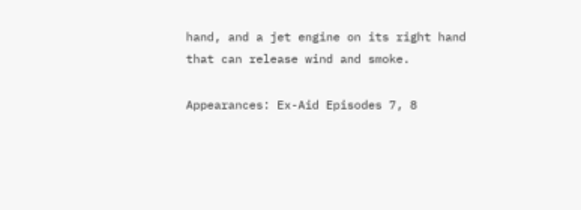hand, and a jet engine on its right hand that can release wind and smoke.

Appearances: Ex-Aid Episodes 7, 8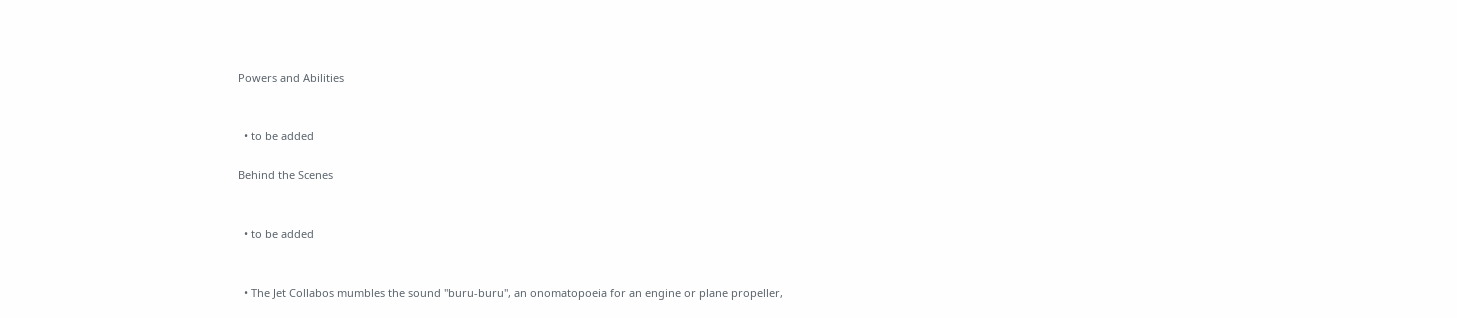Powers and Abilities


  • to be added

Behind the Scenes


  • to be added


  • The Jet Collabos mumbles the sound "buru-buru", an onomatopoeia for an engine or plane propeller,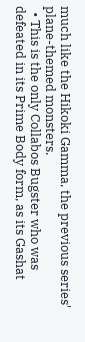much like the Hikoki Gamma, the previous series' plane-themed monsters.
  • This is the only Collabos Bugster who was defeated in its Prime Body form, as its Gashat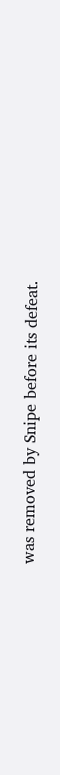was removed by Snipe before its defeat.